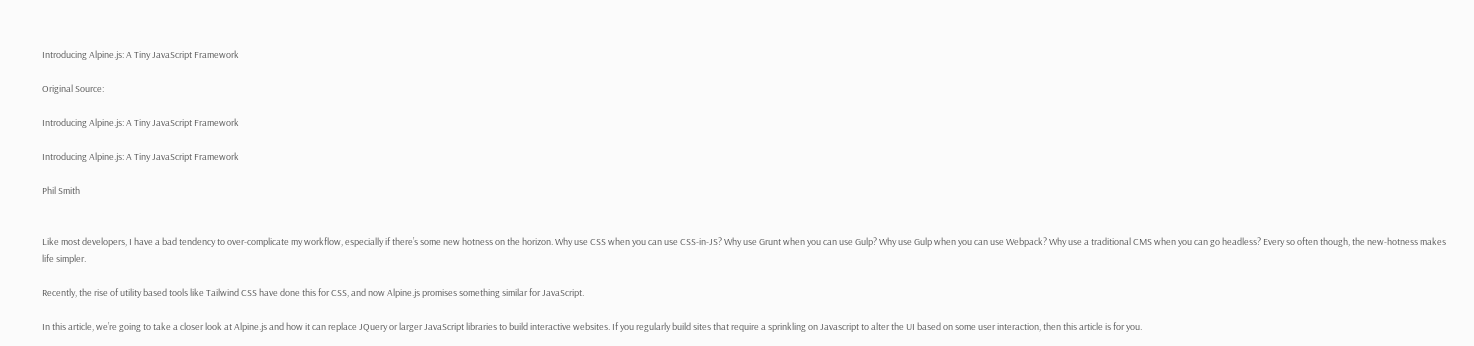Introducing Alpine.js: A Tiny JavaScript Framework

Original Source:

Introducing Alpine.js: A Tiny JavaScript Framework

Introducing Alpine.js: A Tiny JavaScript Framework

Phil Smith


Like most developers, I have a bad tendency to over-complicate my workflow, especially if there’s some new hotness on the horizon. Why use CSS when you can use CSS-in-JS? Why use Grunt when you can use Gulp? Why use Gulp when you can use Webpack? Why use a traditional CMS when you can go headless? Every so often though, the new-hotness makes life simpler.

Recently, the rise of utility based tools like Tailwind CSS have done this for CSS, and now Alpine.js promises something similar for JavaScript.

In this article, we’re going to take a closer look at Alpine.js and how it can replace JQuery or larger JavaScript libraries to build interactive websites. If you regularly build sites that require a sprinkling on Javascript to alter the UI based on some user interaction, then this article is for you.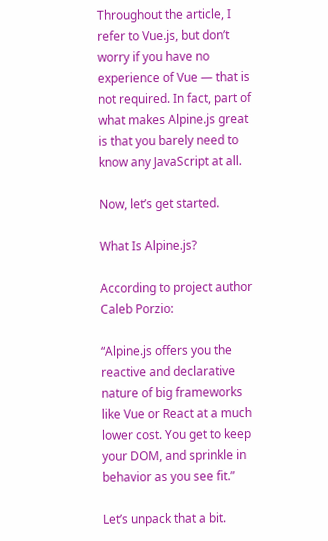Throughout the article, I refer to Vue.js, but don’t worry if you have no experience of Vue — that is not required. In fact, part of what makes Alpine.js great is that you barely need to know any JavaScript at all.

Now, let’s get started.

What Is Alpine.js?

According to project author Caleb Porzio:

“Alpine.js offers you the reactive and declarative nature of big frameworks like Vue or React at a much lower cost. You get to keep your DOM, and sprinkle in behavior as you see fit.”

Let’s unpack that a bit.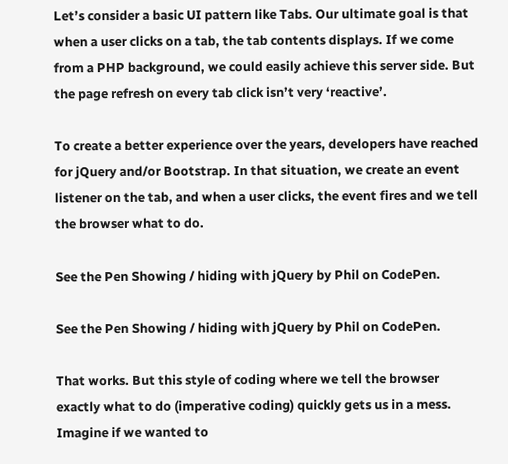Let’s consider a basic UI pattern like Tabs. Our ultimate goal is that when a user clicks on a tab, the tab contents displays. If we come from a PHP background, we could easily achieve this server side. But the page refresh on every tab click isn’t very ‘reactive’.

To create a better experience over the years, developers have reached for jQuery and/or Bootstrap. In that situation, we create an event listener on the tab, and when a user clicks, the event fires and we tell the browser what to do.

See the Pen Showing / hiding with jQuery by Phil on CodePen.

See the Pen Showing / hiding with jQuery by Phil on CodePen.

That works. But this style of coding where we tell the browser exactly what to do (imperative coding) quickly gets us in a mess. Imagine if we wanted to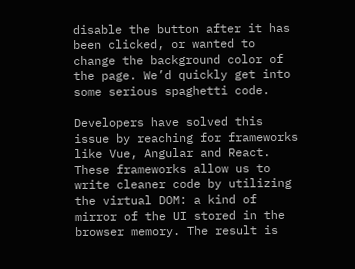disable the button after it has been clicked, or wanted to change the background color of the page. We’d quickly get into some serious spaghetti code.

Developers have solved this issue by reaching for frameworks like Vue, Angular and React. These frameworks allow us to write cleaner code by utilizing the virtual DOM: a kind of mirror of the UI stored in the browser memory. The result is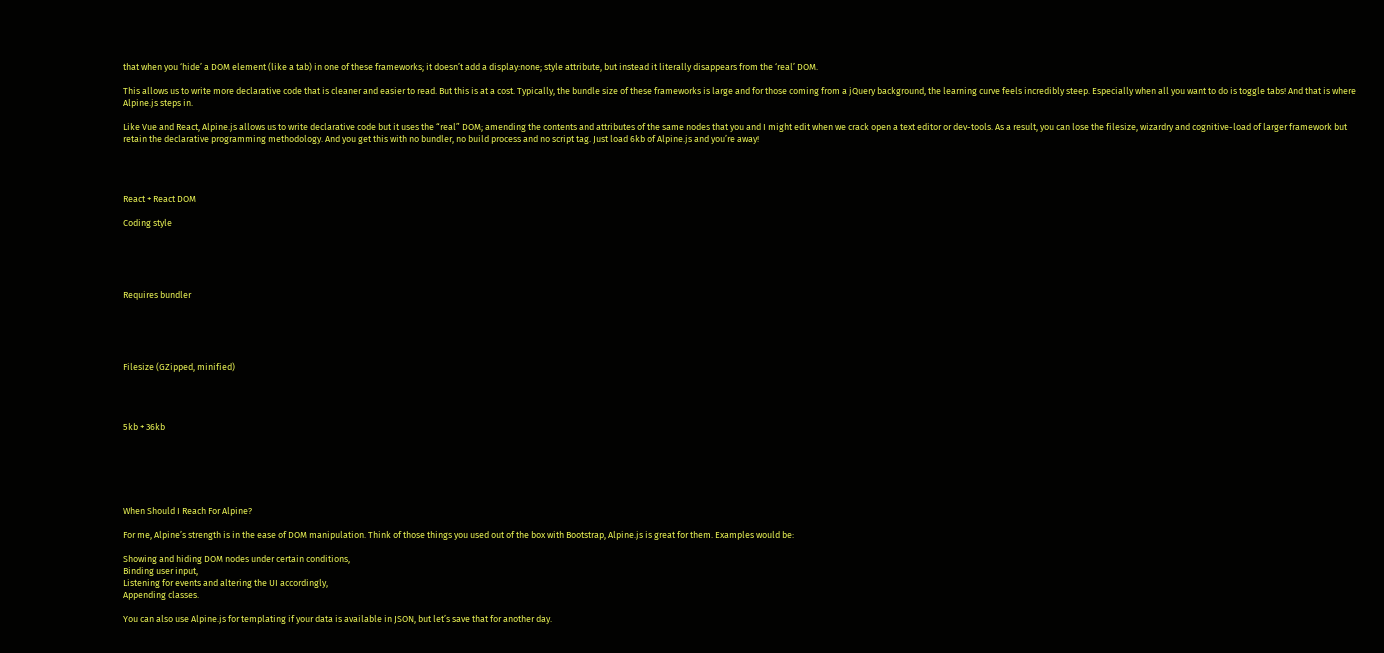that when you ‘hide’ a DOM element (like a tab) in one of these frameworks; it doesn’t add a display:none; style attribute, but instead it literally disappears from the ‘real’ DOM.

This allows us to write more declarative code that is cleaner and easier to read. But this is at a cost. Typically, the bundle size of these frameworks is large and for those coming from a jQuery background, the learning curve feels incredibly steep. Especially when all you want to do is toggle tabs! And that is where Alpine.js steps in.

Like Vue and React, Alpine.js allows us to write declarative code but it uses the “real” DOM; amending the contents and attributes of the same nodes that you and I might edit when we crack open a text editor or dev-tools. As a result, you can lose the filesize, wizardry and cognitive-load of larger framework but retain the declarative programming methodology. And you get this with no bundler, no build process and no script tag. Just load 6kb of Alpine.js and you’re away!




React + React DOM

Coding style





Requires bundler





Filesize (GZipped, minified)




5kb + 36kb






When Should I Reach For Alpine?

For me, Alpine’s strength is in the ease of DOM manipulation. Think of those things you used out of the box with Bootstrap, Alpine.js is great for them. Examples would be:

Showing and hiding DOM nodes under certain conditions,
Binding user input,
Listening for events and altering the UI accordingly,
Appending classes.

You can also use Alpine.js for templating if your data is available in JSON, but let’s save that for another day.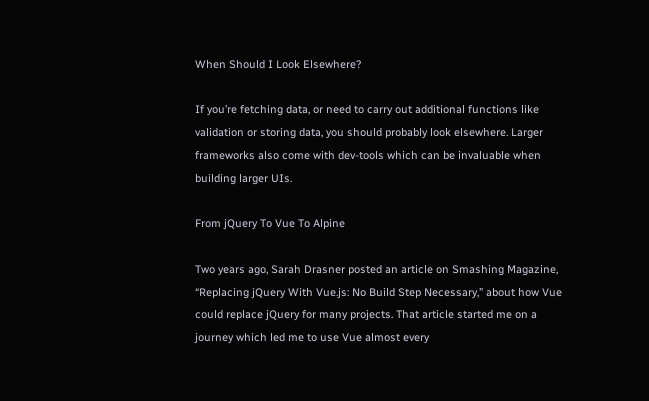When Should I Look Elsewhere?

If you’re fetching data, or need to carry out additional functions like validation or storing data, you should probably look elsewhere. Larger frameworks also come with dev-tools which can be invaluable when building larger UIs.

From jQuery To Vue To Alpine

Two years ago, Sarah Drasner posted an article on Smashing Magazine, “Replacing jQuery With Vue.js: No Build Step Necessary,” about how Vue could replace jQuery for many projects. That article started me on a journey which led me to use Vue almost every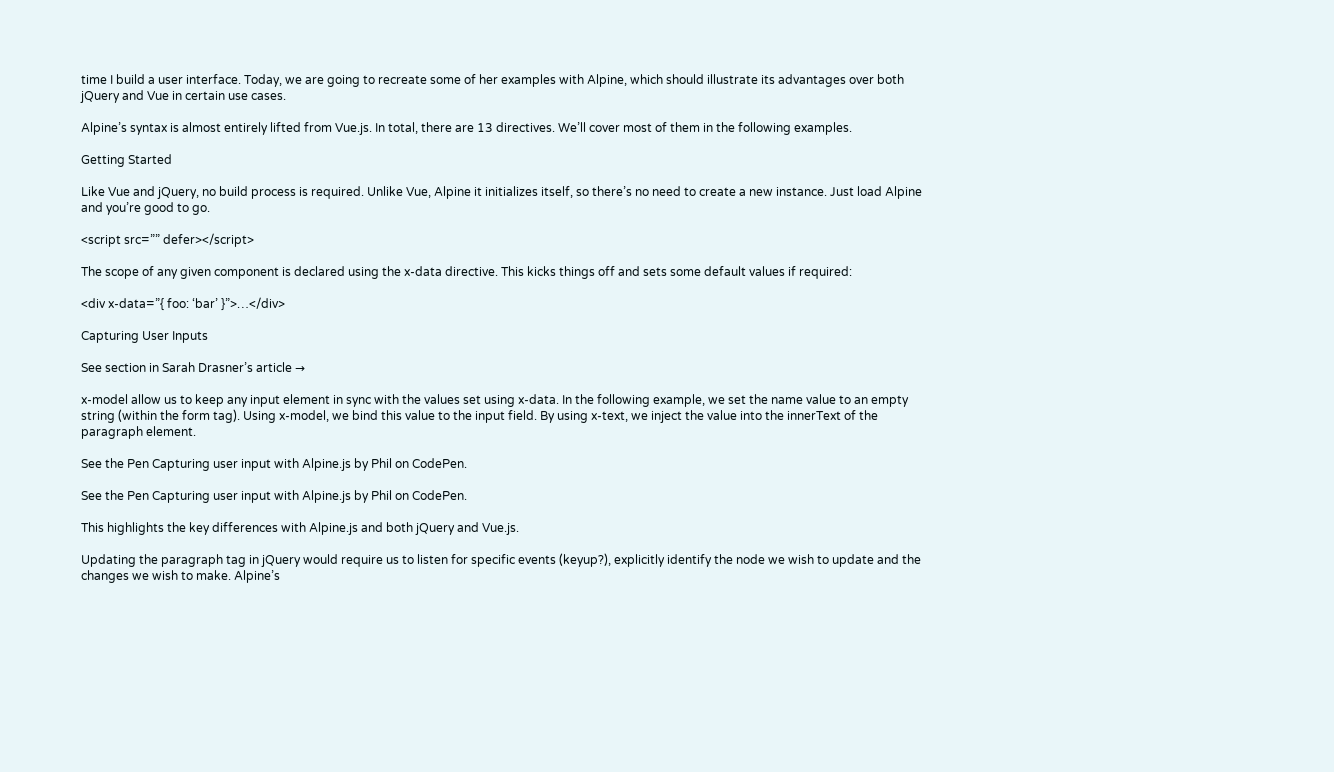time I build a user interface. Today, we are going to recreate some of her examples with Alpine, which should illustrate its advantages over both jQuery and Vue in certain use cases.

Alpine’s syntax is almost entirely lifted from Vue.js. In total, there are 13 directives. We’ll cover most of them in the following examples.

Getting Started

Like Vue and jQuery, no build process is required. Unlike Vue, Alpine it initializes itself, so there’s no need to create a new instance. Just load Alpine and you’re good to go.

<script src=”” defer></script>

The scope of any given component is declared using the x-data directive. This kicks things off and sets some default values if required:

<div x-data=”{ foo: ‘bar’ }”>…</div>

Capturing User Inputs

See section in Sarah Drasner’s article →

x-model allow us to keep any input element in sync with the values set using x-data. In the following example, we set the name value to an empty string (within the form tag). Using x-model, we bind this value to the input field. By using x-text, we inject the value into the innerText of the paragraph element.

See the Pen Capturing user input with Alpine.js by Phil on CodePen.

See the Pen Capturing user input with Alpine.js by Phil on CodePen.

This highlights the key differences with Alpine.js and both jQuery and Vue.js.

Updating the paragraph tag in jQuery would require us to listen for specific events (keyup?), explicitly identify the node we wish to update and the changes we wish to make. Alpine’s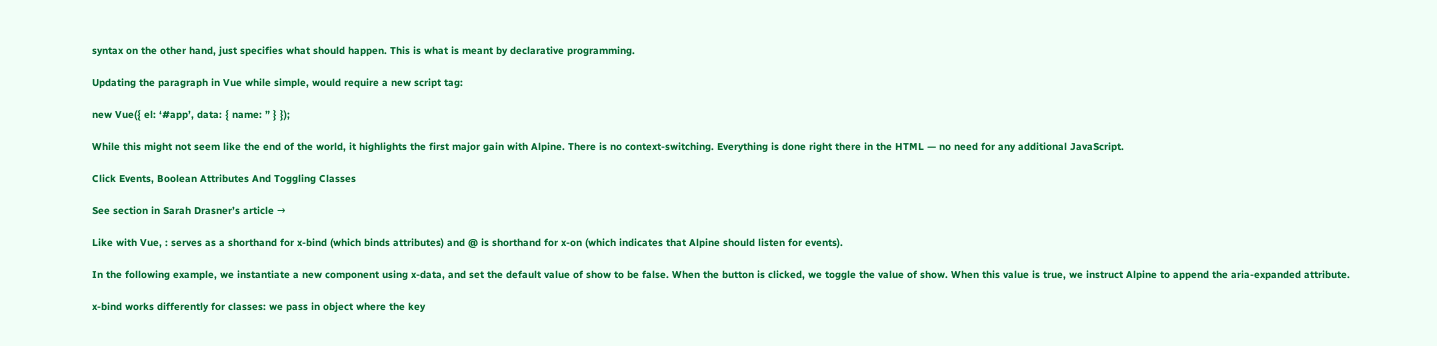syntax on the other hand, just specifies what should happen. This is what is meant by declarative programming.

Updating the paragraph in Vue while simple, would require a new script tag:

new Vue({ el: ‘#app’, data: { name: ” } });

While this might not seem like the end of the world, it highlights the first major gain with Alpine. There is no context-switching. Everything is done right there in the HTML — no need for any additional JavaScript.

Click Events, Boolean Attributes And Toggling Classes

See section in Sarah Drasner’s article →

Like with Vue, : serves as a shorthand for x-bind (which binds attributes) and @ is shorthand for x-on (which indicates that Alpine should listen for events).

In the following example, we instantiate a new component using x-data, and set the default value of show to be false. When the button is clicked, we toggle the value of show. When this value is true, we instruct Alpine to append the aria-expanded attribute.

x-bind works differently for classes: we pass in object where the key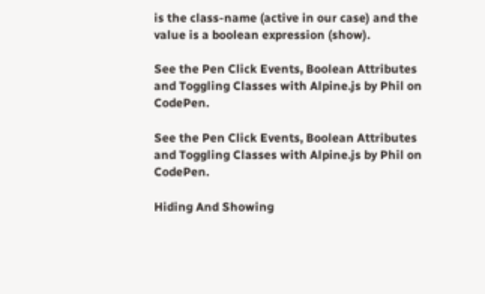is the class-name (active in our case) and the value is a boolean expression (show).

See the Pen Click Events, Boolean Attributes and Toggling Classes with Alpine.js by Phil on CodePen.

See the Pen Click Events, Boolean Attributes and Toggling Classes with Alpine.js by Phil on CodePen.

Hiding And Showing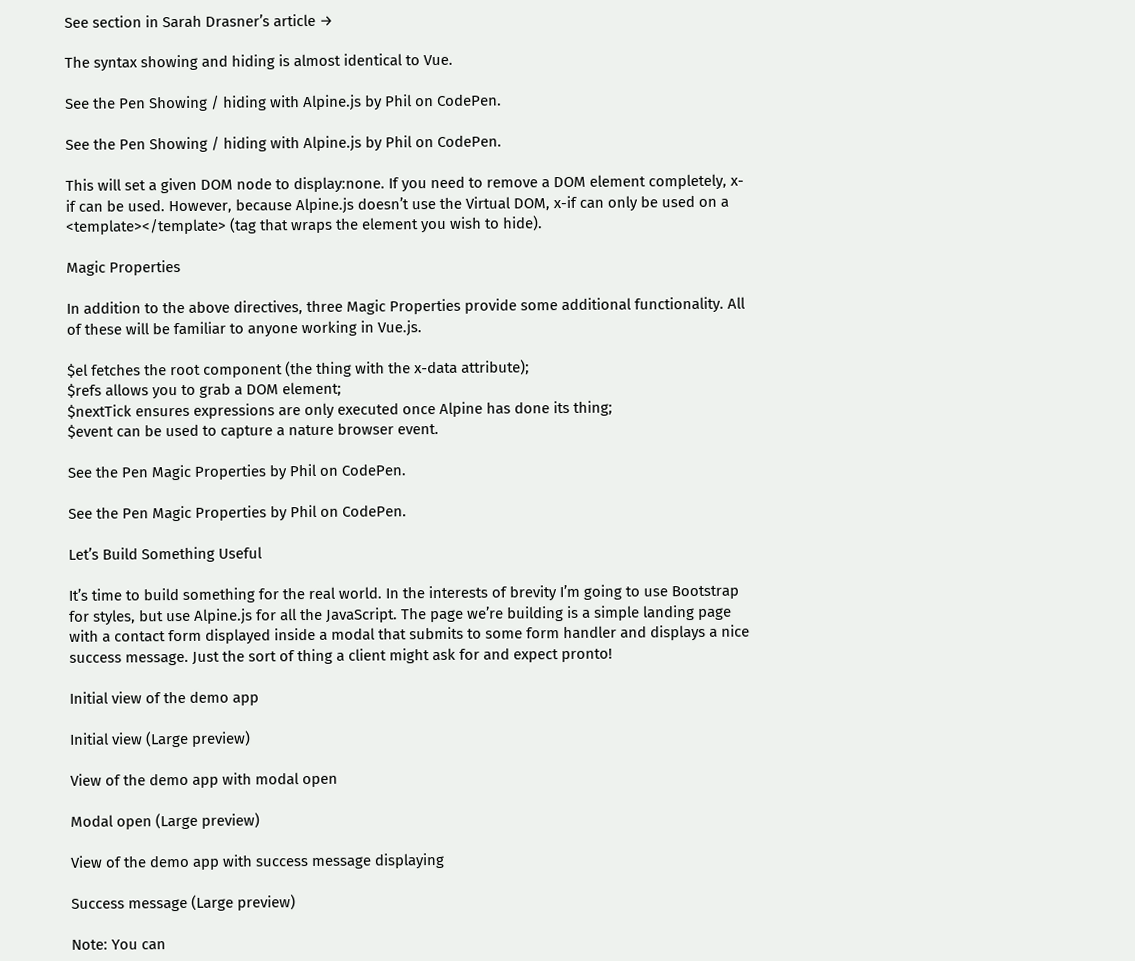See section in Sarah Drasner’s article →

The syntax showing and hiding is almost identical to Vue.

See the Pen Showing / hiding with Alpine.js by Phil on CodePen.

See the Pen Showing / hiding with Alpine.js by Phil on CodePen.

This will set a given DOM node to display:none. If you need to remove a DOM element completely, x-if can be used. However, because Alpine.js doesn’t use the Virtual DOM, x-if can only be used on a <template></template> (tag that wraps the element you wish to hide).

Magic Properties

In addition to the above directives, three Magic Properties provide some additional functionality. All of these will be familiar to anyone working in Vue.js.

$el fetches the root component (the thing with the x-data attribute);
$refs allows you to grab a DOM element;
$nextTick ensures expressions are only executed once Alpine has done its thing;
$event can be used to capture a nature browser event.

See the Pen Magic Properties by Phil on CodePen.

See the Pen Magic Properties by Phil on CodePen.

Let’s Build Something Useful

It’s time to build something for the real world. In the interests of brevity I’m going to use Bootstrap for styles, but use Alpine.js for all the JavaScript. The page we’re building is a simple landing page with a contact form displayed inside a modal that submits to some form handler and displays a nice success message. Just the sort of thing a client might ask for and expect pronto!

Initial view of the demo app

Initial view (Large preview)

View of the demo app with modal open

Modal open (Large preview)

View of the demo app with success message displaying

Success message (Large preview)

Note: You can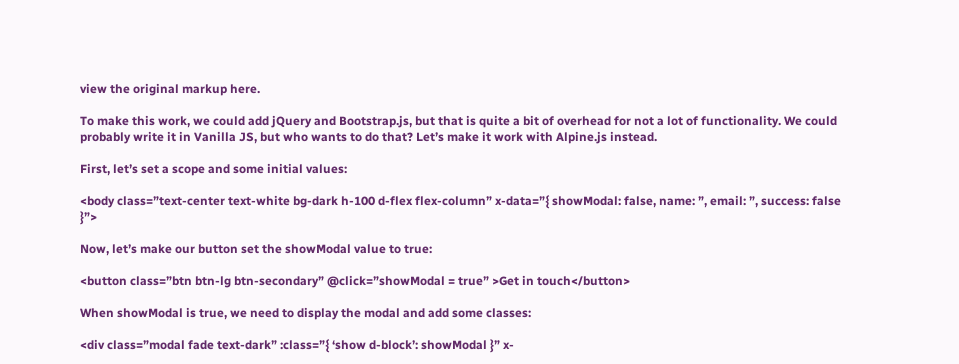view the original markup here.

To make this work, we could add jQuery and Bootstrap.js, but that is quite a bit of overhead for not a lot of functionality. We could probably write it in Vanilla JS, but who wants to do that? Let’s make it work with Alpine.js instead.

First, let’s set a scope and some initial values:

<body class=”text-center text-white bg-dark h-100 d-flex flex-column” x-data=”{ showModal: false, name: ”, email: ”, success: false }”>

Now, let’s make our button set the showModal value to true:

<button class=”btn btn-lg btn-secondary” @click=”showModal = true” >Get in touch</button>

When showModal is true, we need to display the modal and add some classes:

<div class=”modal fade text-dark” :class=”{ ‘show d-block’: showModal }” x-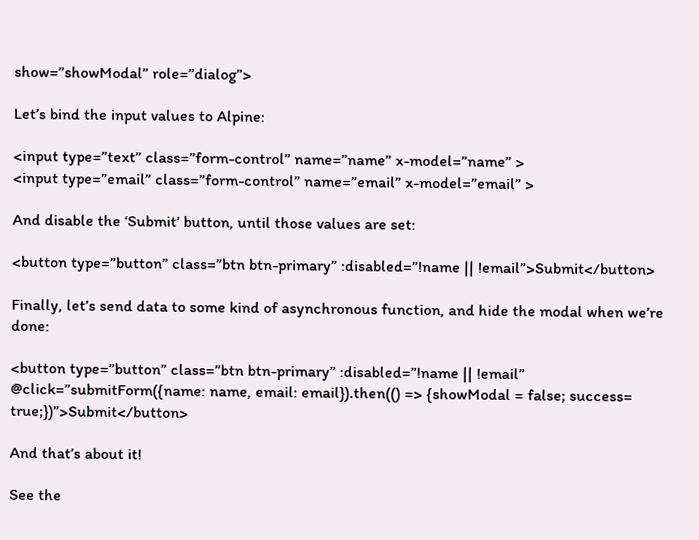show=”showModal” role=”dialog”>

Let’s bind the input values to Alpine:

<input type=”text” class=”form-control” name=”name” x-model=”name” >
<input type=”email” class=”form-control” name=”email” x-model=”email” >

And disable the ‘Submit’ button, until those values are set:

<button type=”button” class=”btn btn-primary” :disabled=”!name || !email”>Submit</button>

Finally, let’s send data to some kind of asynchronous function, and hide the modal when we’re done:

<button type=”button” class=”btn btn-primary” :disabled=”!name || !email” @click=”submitForm({name: name, email: email}).then(() => {showModal = false; success= true;})”>Submit</button>

And that’s about it!

See the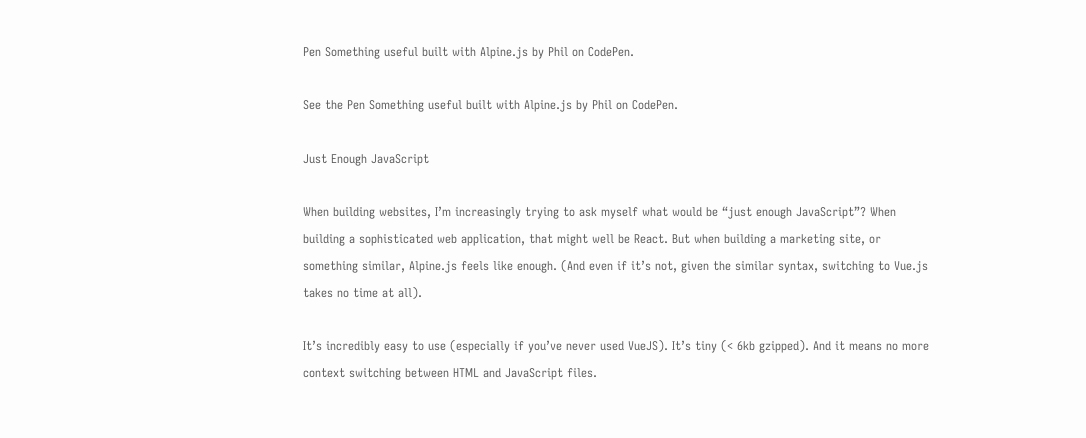Pen Something useful built with Alpine.js by Phil on CodePen.

See the Pen Something useful built with Alpine.js by Phil on CodePen.

Just Enough JavaScript

When building websites, I’m increasingly trying to ask myself what would be “just enough JavaScript”? When building a sophisticated web application, that might well be React. But when building a marketing site, or something similar, Alpine.js feels like enough. (And even if it’s not, given the similar syntax, switching to Vue.js takes no time at all).

It’s incredibly easy to use (especially if you’ve never used VueJS). It’s tiny (< 6kb gzipped). And it means no more context switching between HTML and JavaScript files.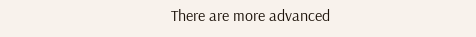There are more advanced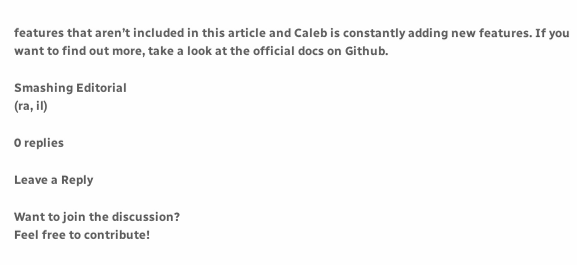features that aren’t included in this article and Caleb is constantly adding new features. If you want to find out more, take a look at the official docs on Github.

Smashing Editorial
(ra, il)

0 replies

Leave a Reply

Want to join the discussion?
Feel free to contribute!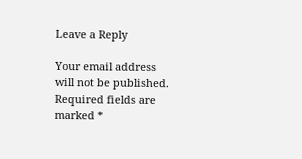Leave a Reply

Your email address will not be published. Required fields are marked *